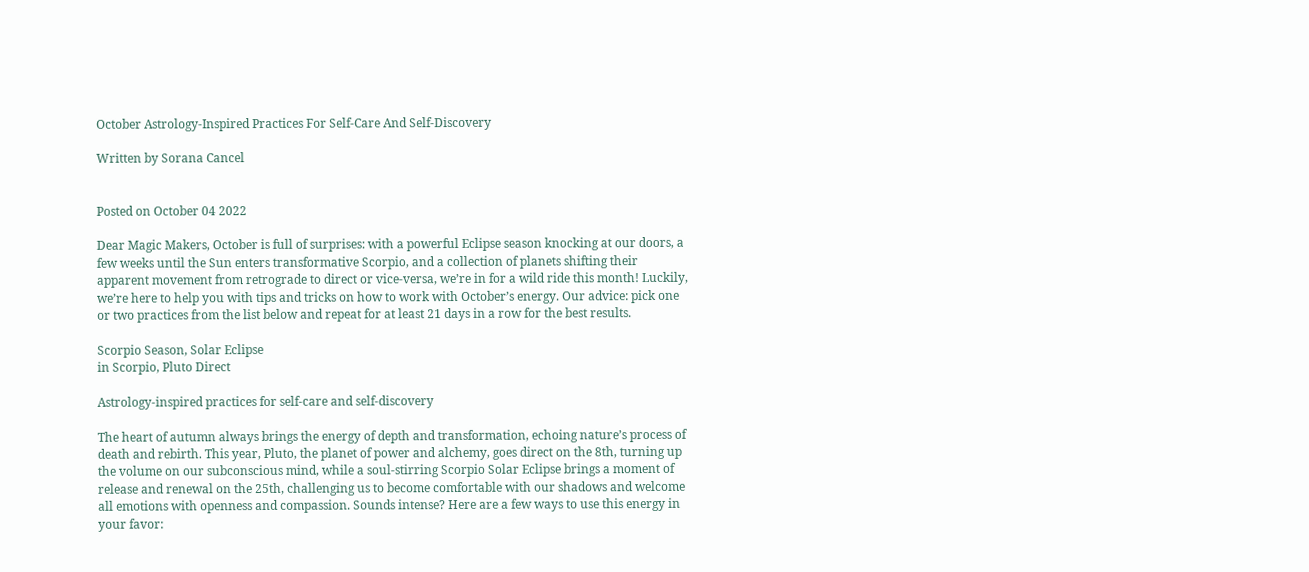October Astrology-Inspired Practices For Self-Care And Self-Discovery

Written by Sorana Cancel


Posted on October 04 2022

Dear Magic Makers, October is full of surprises: with a powerful Eclipse season knocking at our doors, a few weeks until the Sun enters transformative Scorpio, and a collection of planets shifting their apparent movement from retrograde to direct or vice-versa, we’re in for a wild ride this month! Luckily, we’re here to help you with tips and tricks on how to work with October’s energy. Our advice: pick one or two practices from the list below and repeat for at least 21 days in a row for the best results.

Scorpio Season, Solar Eclipse
in Scorpio, Pluto Direct

Astrology-inspired practices for self-care and self-discovery

The heart of autumn always brings the energy of depth and transformation, echoing nature’s process of death and rebirth. This year, Pluto, the planet of power and alchemy, goes direct on the 8th, turning up the volume on our subconscious mind, while a soul-stirring Scorpio Solar Eclipse brings a moment of release and renewal on the 25th, challenging us to become comfortable with our shadows and welcome all emotions with openness and compassion. Sounds intense? Here are a few ways to use this energy in your favor: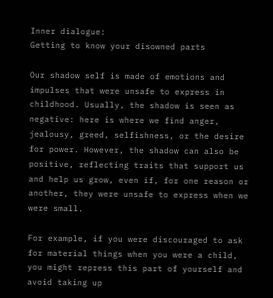Inner dialogue:
Getting to know your disowned parts

Our shadow self is made of emotions and impulses that were unsafe to express in childhood. Usually, the shadow is seen as negative: here is where we find anger, jealousy, greed, selfishness, or the desire for power. However, the shadow can also be positive, reflecting traits that support us and help us grow, even if, for one reason or another, they were unsafe to express when we were small.

For example, if you were discouraged to ask for material things when you were a child, you might repress this part of yourself and avoid taking up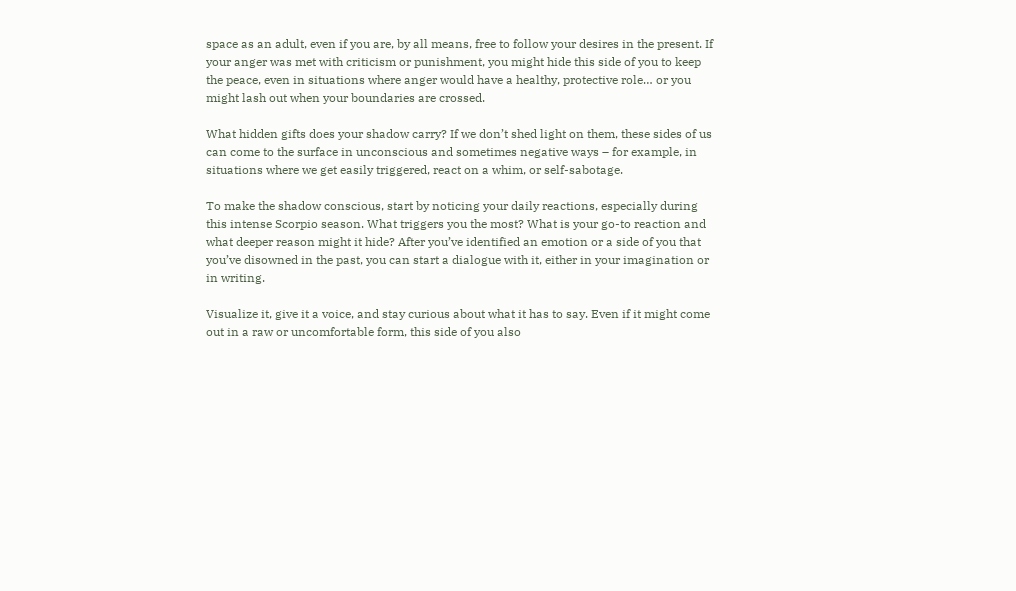space as an adult, even if you are, by all means, free to follow your desires in the present. If your anger was met with criticism or punishment, you might hide this side of you to keep the peace, even in situations where anger would have a healthy, protective role… or you might lash out when your boundaries are crossed.

What hidden gifts does your shadow carry? If we don’t shed light on them, these sides of us can come to the surface in unconscious and sometimes negative ways – for example, in situations where we get easily triggered, react on a whim, or self-sabotage.

To make the shadow conscious, start by noticing your daily reactions, especially during this intense Scorpio season. What triggers you the most? What is your go-to reaction and what deeper reason might it hide? After you’ve identified an emotion or a side of you that you’ve disowned in the past, you can start a dialogue with it, either in your imagination or in writing.

Visualize it, give it a voice, and stay curious about what it has to say. Even if it might come out in a raw or uncomfortable form, this side of you also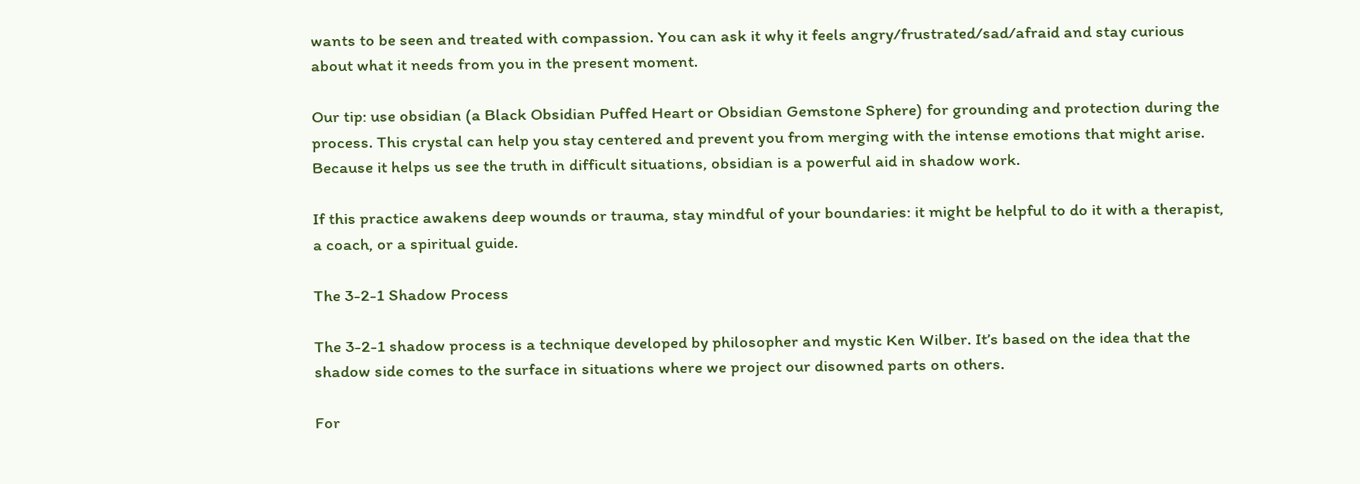wants to be seen and treated with compassion. You can ask it why it feels angry/frustrated/sad/afraid and stay curious about what it needs from you in the present moment.

Our tip: use obsidian (a Black Obsidian Puffed Heart or Obsidian Gemstone Sphere) for grounding and protection during the process. This crystal can help you stay centered and prevent you from merging with the intense emotions that might arise. Because it helps us see the truth in difficult situations, obsidian is a powerful aid in shadow work.

If this practice awakens deep wounds or trauma, stay mindful of your boundaries: it might be helpful to do it with a therapist, a coach, or a spiritual guide.

The 3-2-1 Shadow Process

The 3-2-1 shadow process is a technique developed by philosopher and mystic Ken Wilber. It’s based on the idea that the shadow side comes to the surface in situations where we project our disowned parts on others.

For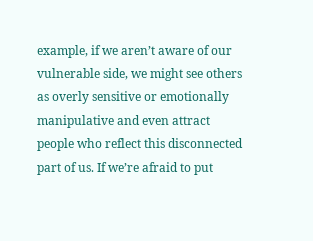example, if we aren’t aware of our vulnerable side, we might see others as overly sensitive or emotionally manipulative and even attract people who reflect this disconnected part of us. If we’re afraid to put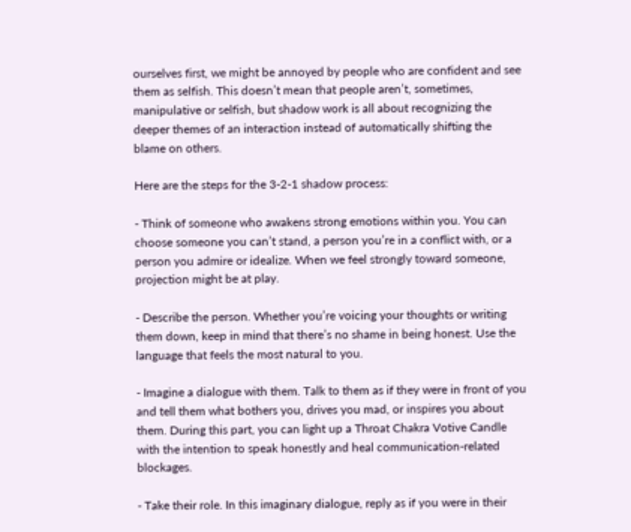ourselves first, we might be annoyed by people who are confident and see them as selfish. This doesn’t mean that people aren’t, sometimes, manipulative or selfish, but shadow work is all about recognizing the deeper themes of an interaction instead of automatically shifting the blame on others.

Here are the steps for the 3-2-1 shadow process:

- Think of someone who awakens strong emotions within you. You can choose someone you can’t stand, a person you’re in a conflict with, or a person you admire or idealize. When we feel strongly toward someone, projection might be at play.

- Describe the person. Whether you’re voicing your thoughts or writing them down, keep in mind that there’s no shame in being honest. Use the language that feels the most natural to you.

- Imagine a dialogue with them. Talk to them as if they were in front of you and tell them what bothers you, drives you mad, or inspires you about them. During this part, you can light up a Throat Chakra Votive Candle with the intention to speak honestly and heal communication-related blockages.

- Take their role. In this imaginary dialogue, reply as if you were in their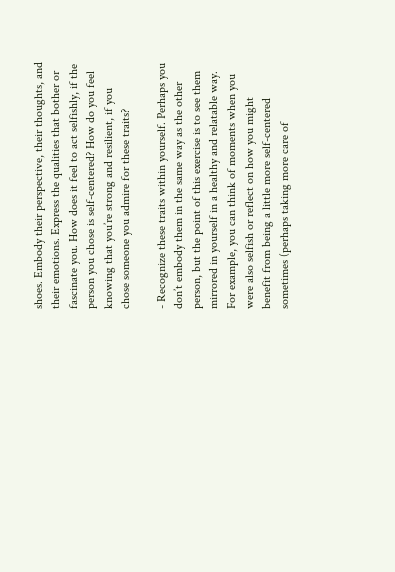shoes. Embody their perspective, their thoughts, and their emotions. Express the qualities that bother or fascinate you. How does it feel to act selfishly, if the person you chose is self-centered? How do you feel knowing that you’re strong and resilient, if you chose someone you admire for these traits?

- Recognize these traits within yourself. Perhaps you don’t embody them in the same way as the other person, but the point of this exercise is to see them mirrored in yourself in a healthy and relatable way. For example, you can think of moments when you were also selfish or reflect on how you might benefit from being a little more self-centered sometimes (perhaps taking more care of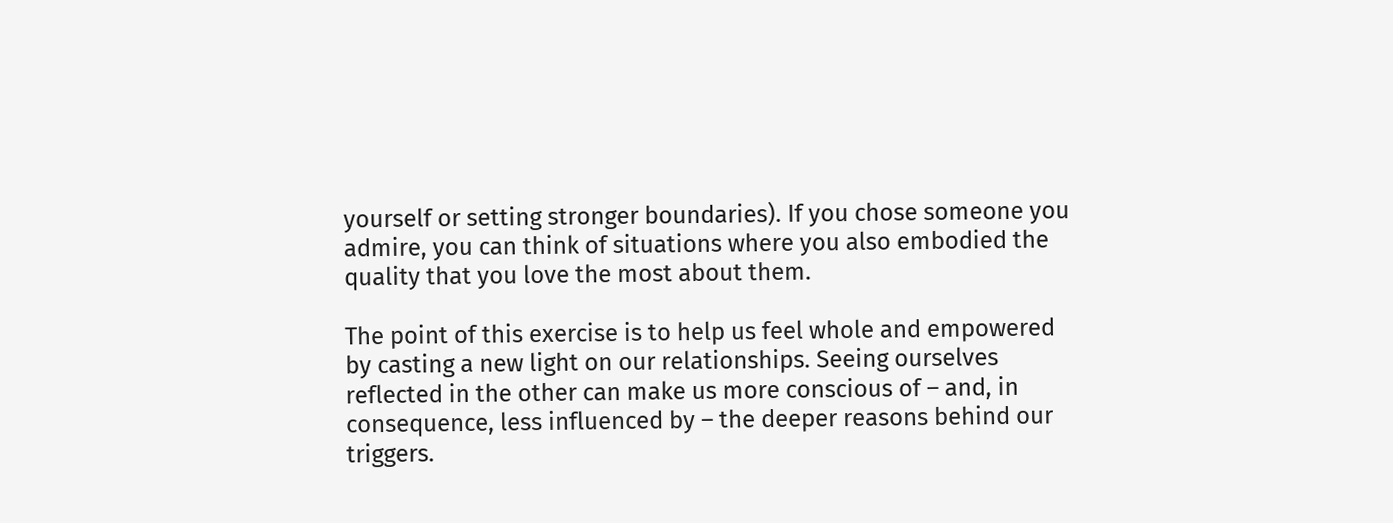yourself or setting stronger boundaries). If you chose someone you admire, you can think of situations where you also embodied the quality that you love the most about them.

The point of this exercise is to help us feel whole and empowered by casting a new light on our relationships. Seeing ourselves reflected in the other can make us more conscious of – and, in consequence, less influenced by – the deeper reasons behind our triggers.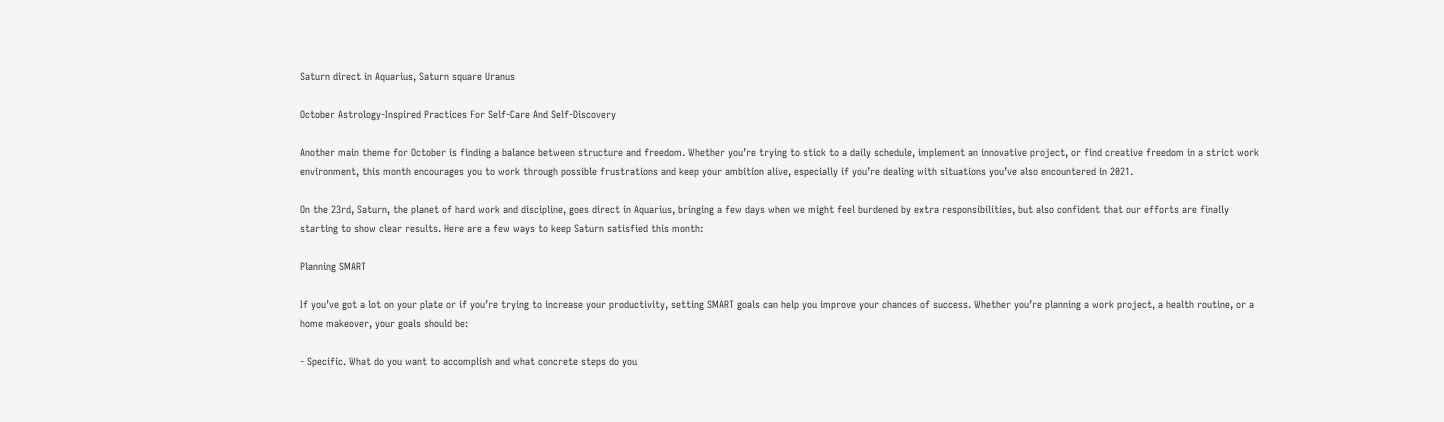Saturn direct in Aquarius, Saturn square Uranus

October Astrology-Inspired Practices For Self-Care And Self-Discovery

Another main theme for October is finding a balance between structure and freedom. Whether you’re trying to stick to a daily schedule, implement an innovative project, or find creative freedom in a strict work environment, this month encourages you to work through possible frustrations and keep your ambition alive, especially if you’re dealing with situations you’ve also encountered in 2021.

On the 23rd, Saturn, the planet of hard work and discipline, goes direct in Aquarius, bringing a few days when we might feel burdened by extra responsibilities, but also confident that our efforts are finally starting to show clear results. Here are a few ways to keep Saturn satisfied this month:

Planning SMART

If you’ve got a lot on your plate or if you’re trying to increase your productivity, setting SMART goals can help you improve your chances of success. Whether you’re planning a work project, a health routine, or a home makeover, your goals should be:

- Specific. What do you want to accomplish and what concrete steps do you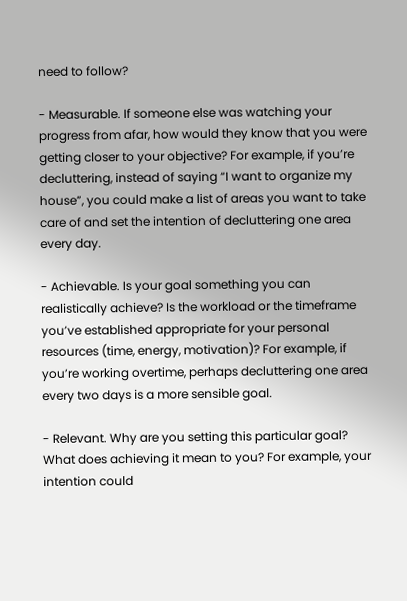need to follow?

- Measurable. If someone else was watching your progress from afar, how would they know that you were getting closer to your objective? For example, if you’re decluttering, instead of saying “I want to organize my house”, you could make a list of areas you want to take care of and set the intention of decluttering one area every day.

- Achievable. Is your goal something you can realistically achieve? Is the workload or the timeframe you’ve established appropriate for your personal resources (time, energy, motivation)? For example, if you’re working overtime, perhaps decluttering one area every two days is a more sensible goal.

- Relevant. Why are you setting this particular goal? What does achieving it mean to you? For example, your intention could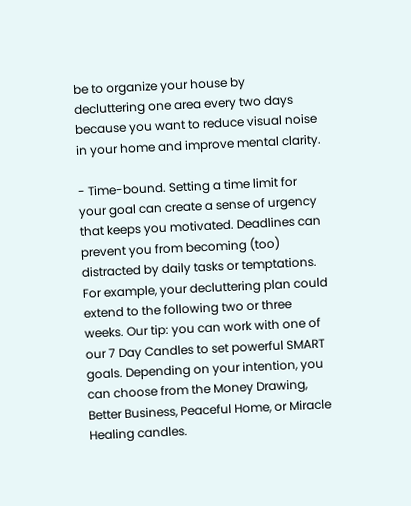be to organize your house by decluttering one area every two days because you want to reduce visual noise in your home and improve mental clarity.

- Time-bound. Setting a time limit for your goal can create a sense of urgency that keeps you motivated. Deadlines can prevent you from becoming (too) distracted by daily tasks or temptations. For example, your decluttering plan could extend to the following two or three weeks. Our tip: you can work with one of our 7 Day Candles to set powerful SMART goals. Depending on your intention, you can choose from the Money Drawing, Better Business, Peaceful Home, or Miracle Healing candles.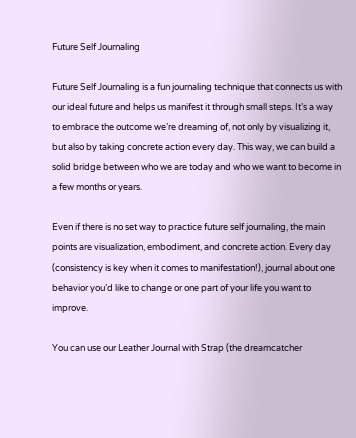Future Self Journaling

Future Self Journaling is a fun journaling technique that connects us with our ideal future and helps us manifest it through small steps. It’s a way to embrace the outcome we’re dreaming of, not only by visualizing it, but also by taking concrete action every day. This way, we can build a solid bridge between who we are today and who we want to become in a few months or years.

Even if there is no set way to practice future self journaling, the main points are visualization, embodiment, and concrete action. Every day (consistency is key when it comes to manifestation!), journal about one behavior you’d like to change or one part of your life you want to improve.

You can use our Leather Journal with Strap (the dreamcatcher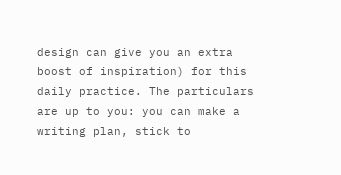design can give you an extra boost of inspiration) for this daily practice. The particulars are up to you: you can make a writing plan, stick to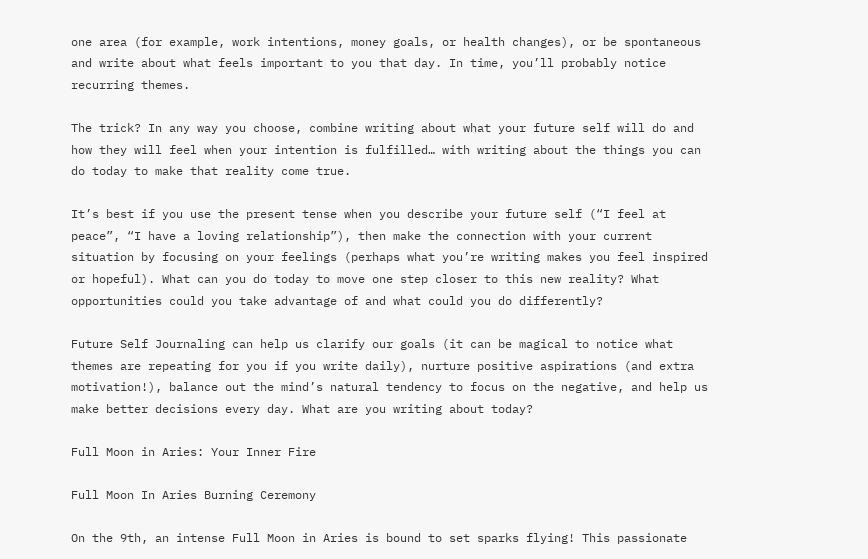one area (for example, work intentions, money goals, or health changes), or be spontaneous and write about what feels important to you that day. In time, you’ll probably notice recurring themes.

The trick? In any way you choose, combine writing about what your future self will do and how they will feel when your intention is fulfilled… with writing about the things you can do today to make that reality come true.

It’s best if you use the present tense when you describe your future self (“I feel at peace”, “I have a loving relationship”), then make the connection with your current situation by focusing on your feelings (perhaps what you’re writing makes you feel inspired or hopeful). What can you do today to move one step closer to this new reality? What opportunities could you take advantage of and what could you do differently?

Future Self Journaling can help us clarify our goals (it can be magical to notice what themes are repeating for you if you write daily), nurture positive aspirations (and extra motivation!), balance out the mind’s natural tendency to focus on the negative, and help us make better decisions every day. What are you writing about today?

Full Moon in Aries: Your Inner Fire

Full Moon In Aries Burning Ceremony

On the 9th, an intense Full Moon in Aries is bound to set sparks flying! This passionate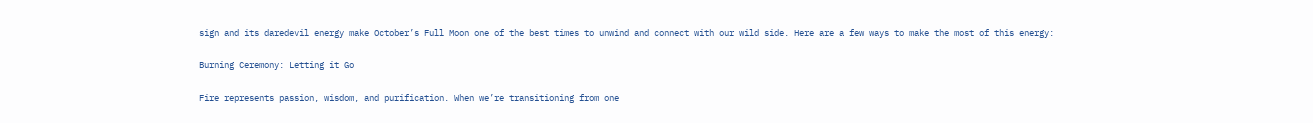sign and its daredevil energy make October’s Full Moon one of the best times to unwind and connect with our wild side. Here are a few ways to make the most of this energy:

Burning Ceremony: Letting it Go

Fire represents passion, wisdom, and purification. When we’re transitioning from one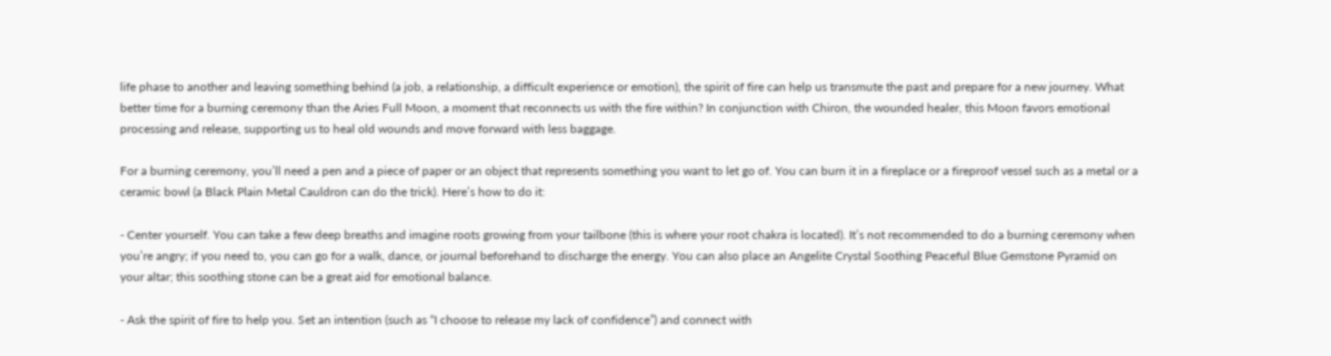life phase to another and leaving something behind (a job, a relationship, a difficult experience or emotion), the spirit of fire can help us transmute the past and prepare for a new journey. What better time for a burning ceremony than the Aries Full Moon, a moment that reconnects us with the fire within? In conjunction with Chiron, the wounded healer, this Moon favors emotional processing and release, supporting us to heal old wounds and move forward with less baggage.

For a burning ceremony, you’ll need a pen and a piece of paper or an object that represents something you want to let go of. You can burn it in a fireplace or a fireproof vessel such as a metal or a ceramic bowl (a Black Plain Metal Cauldron can do the trick). Here’s how to do it:

- Center yourself. You can take a few deep breaths and imagine roots growing from your tailbone (this is where your root chakra is located). It’s not recommended to do a burning ceremony when you’re angry; if you need to, you can go for a walk, dance, or journal beforehand to discharge the energy. You can also place an Angelite Crystal Soothing Peaceful Blue Gemstone Pyramid on your altar; this soothing stone can be a great aid for emotional balance.

- Ask the spirit of fire to help you. Set an intention (such as “I choose to release my lack of confidence”) and connect with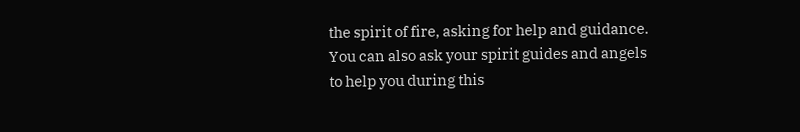the spirit of fire, asking for help and guidance. You can also ask your spirit guides and angels to help you during this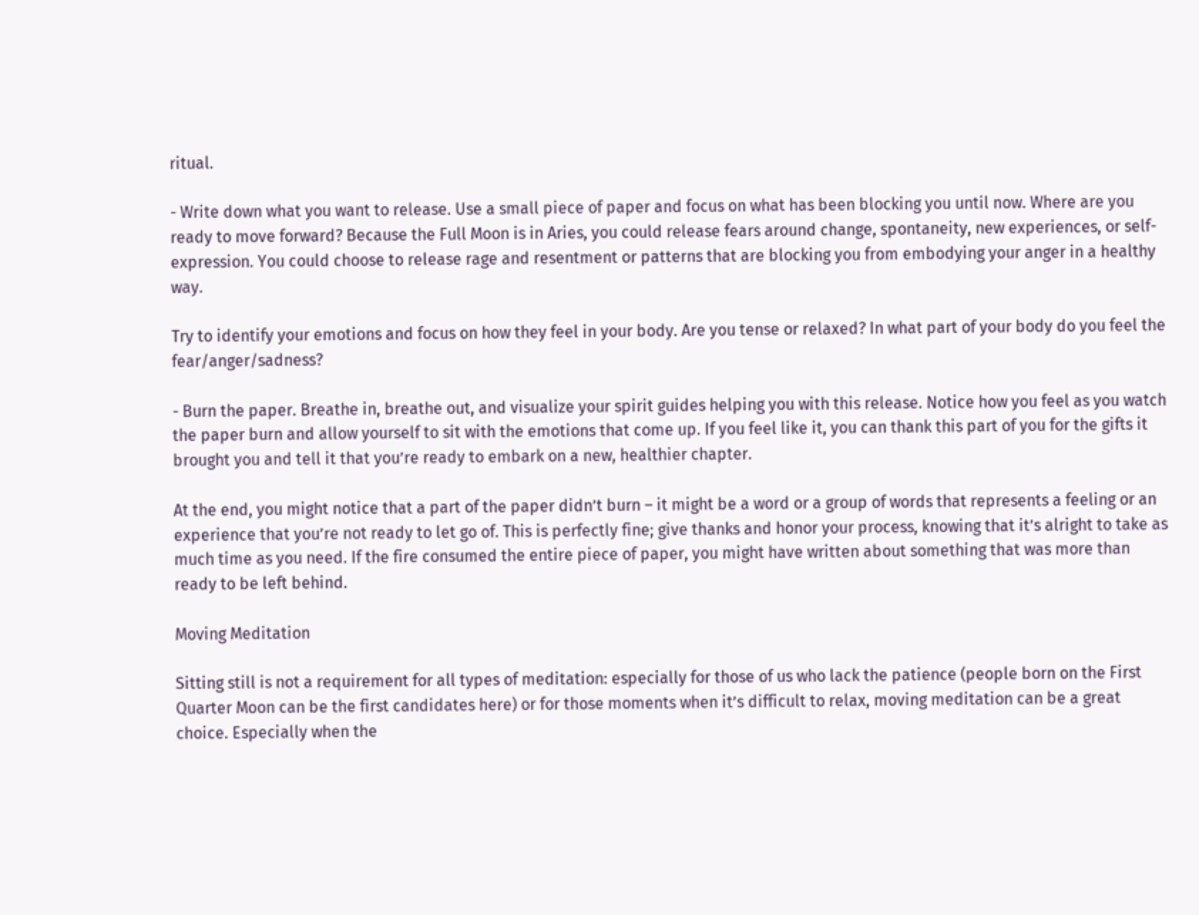ritual.

- Write down what you want to release. Use a small piece of paper and focus on what has been blocking you until now. Where are you ready to move forward? Because the Full Moon is in Aries, you could release fears around change, spontaneity, new experiences, or self-expression. You could choose to release rage and resentment or patterns that are blocking you from embodying your anger in a healthy way.

Try to identify your emotions and focus on how they feel in your body. Are you tense or relaxed? In what part of your body do you feel the fear/anger/sadness?

- Burn the paper. Breathe in, breathe out, and visualize your spirit guides helping you with this release. Notice how you feel as you watch the paper burn and allow yourself to sit with the emotions that come up. If you feel like it, you can thank this part of you for the gifts it brought you and tell it that you’re ready to embark on a new, healthier chapter.

At the end, you might notice that a part of the paper didn’t burn – it might be a word or a group of words that represents a feeling or an experience that you’re not ready to let go of. This is perfectly fine; give thanks and honor your process, knowing that it’s alright to take as much time as you need. If the fire consumed the entire piece of paper, you might have written about something that was more than ready to be left behind.

Moving Meditation

Sitting still is not a requirement for all types of meditation: especially for those of us who lack the patience (people born on the First Quarter Moon can be the first candidates here) or for those moments when it’s difficult to relax, moving meditation can be a great choice. Especially when the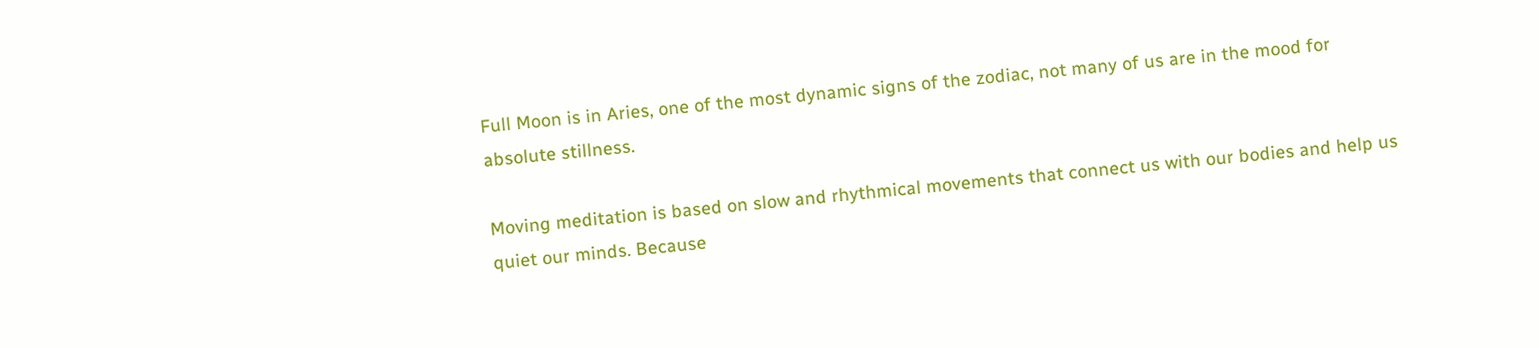Full Moon is in Aries, one of the most dynamic signs of the zodiac, not many of us are in the mood for absolute stillness.

Moving meditation is based on slow and rhythmical movements that connect us with our bodies and help us quiet our minds. Because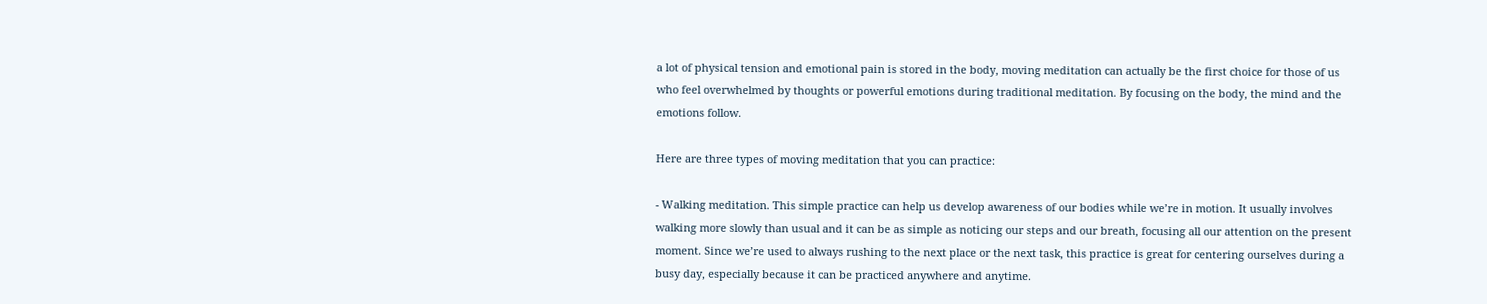a lot of physical tension and emotional pain is stored in the body, moving meditation can actually be the first choice for those of us who feel overwhelmed by thoughts or powerful emotions during traditional meditation. By focusing on the body, the mind and the emotions follow.

Here are three types of moving meditation that you can practice:

- Walking meditation. This simple practice can help us develop awareness of our bodies while we’re in motion. It usually involves walking more slowly than usual and it can be as simple as noticing our steps and our breath, focusing all our attention on the present moment. Since we’re used to always rushing to the next place or the next task, this practice is great for centering ourselves during a busy day, especially because it can be practiced anywhere and anytime.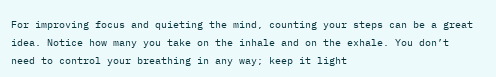For improving focus and quieting the mind, counting your steps can be a great idea. Notice how many you take on the inhale and on the exhale. You don’t need to control your breathing in any way; keep it light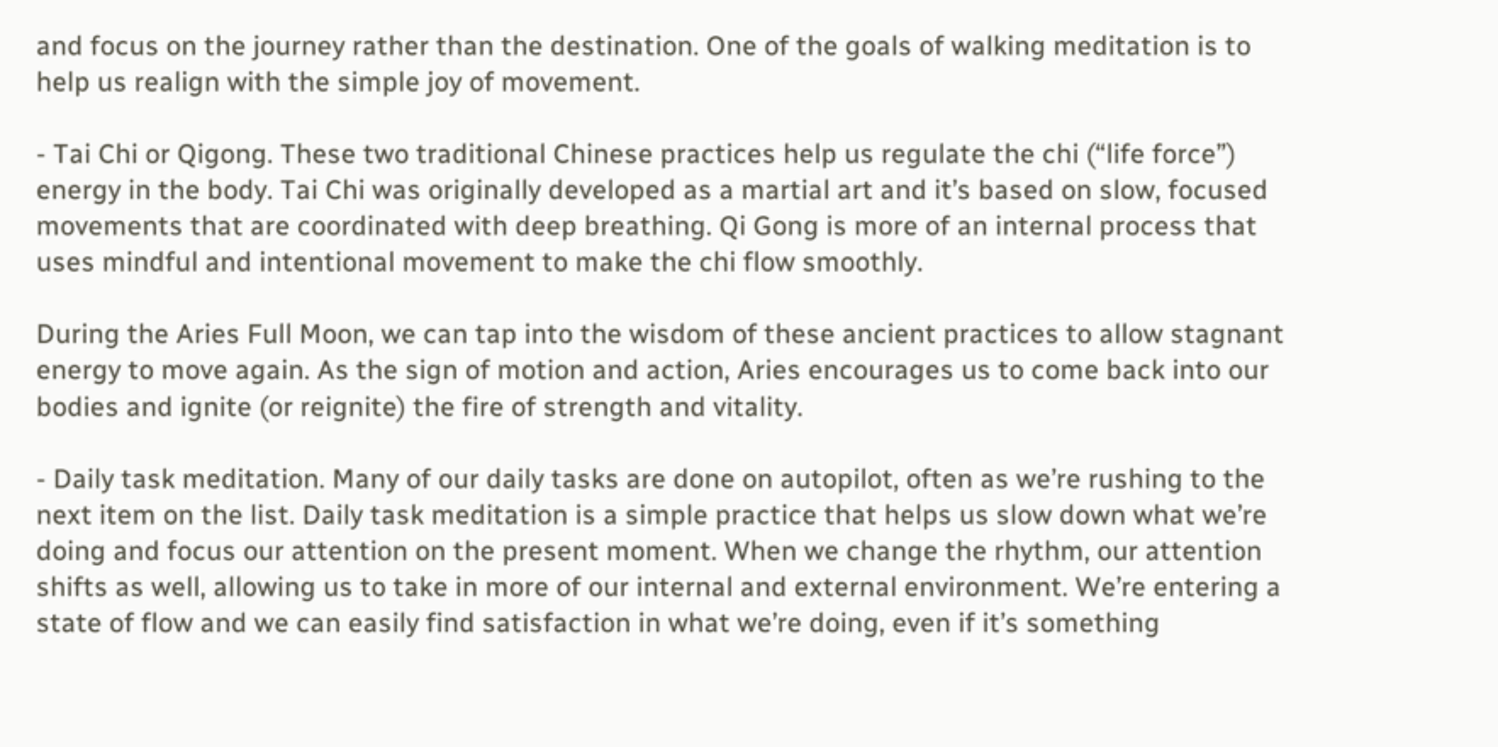and focus on the journey rather than the destination. One of the goals of walking meditation is to help us realign with the simple joy of movement.

- Tai Chi or Qigong. These two traditional Chinese practices help us regulate the chi (“life force”) energy in the body. Tai Chi was originally developed as a martial art and it’s based on slow, focused movements that are coordinated with deep breathing. Qi Gong is more of an internal process that uses mindful and intentional movement to make the chi flow smoothly.

During the Aries Full Moon, we can tap into the wisdom of these ancient practices to allow stagnant energy to move again. As the sign of motion and action, Aries encourages us to come back into our bodies and ignite (or reignite) the fire of strength and vitality.

- Daily task meditation. Many of our daily tasks are done on autopilot, often as we’re rushing to the next item on the list. Daily task meditation is a simple practice that helps us slow down what we’re doing and focus our attention on the present moment. When we change the rhythm, our attention shifts as well, allowing us to take in more of our internal and external environment. We’re entering a state of flow and we can easily find satisfaction in what we’re doing, even if it’s something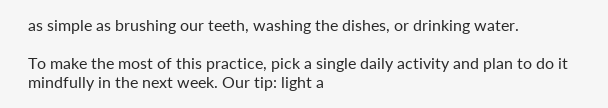as simple as brushing our teeth, washing the dishes, or drinking water.

To make the most of this practice, pick a single daily activity and plan to do it mindfully in the next week. Our tip: light a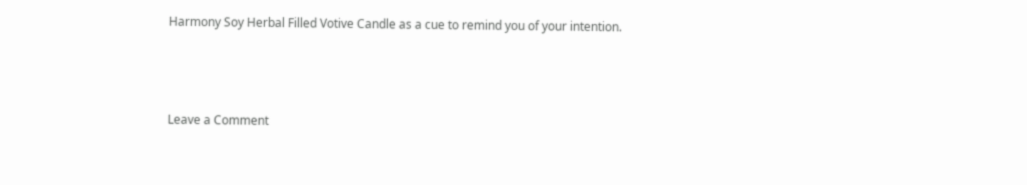Harmony Soy Herbal Filled Votive Candle as a cue to remind you of your intention.



Leave a Comment